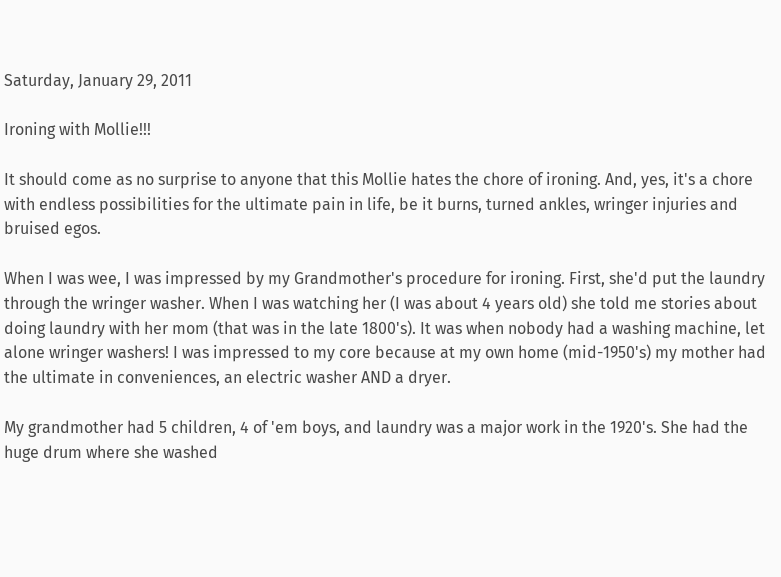Saturday, January 29, 2011

Ironing with Mollie!!!

It should come as no surprise to anyone that this Mollie hates the chore of ironing. And, yes, it's a chore with endless possibilities for the ultimate pain in life, be it burns, turned ankles, wringer injuries and bruised egos.

When I was wee, I was impressed by my Grandmother's procedure for ironing. First, she'd put the laundry through the wringer washer. When I was watching her (I was about 4 years old) she told me stories about doing laundry with her mom (that was in the late 1800's). It was when nobody had a washing machine, let alone wringer washers! I was impressed to my core because at my own home (mid-1950's) my mother had the ultimate in conveniences, an electric washer AND a dryer.

My grandmother had 5 children, 4 of 'em boys, and laundry was a major work in the 1920's. She had the huge drum where she washed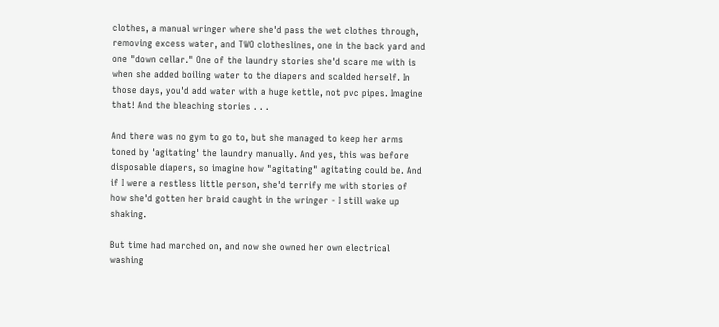clothes, a manual wringer where she'd pass the wet clothes through, removing excess water, and TWO clotheslines, one in the back yard and one "down cellar." One of the laundry stories she'd scare me with is when she added boiling water to the diapers and scalded herself. In those days, you'd add water with a huge kettle, not pvc pipes. Imagine that! And the bleaching stories . . .

And there was no gym to go to, but she managed to keep her arms toned by 'agitating' the laundry manually. And yes, this was before disposable diapers, so imagine how "agitating" agitating could be. And if I were a restless little person, she'd terrify me with stories of how she'd gotten her braid caught in the wringer - I still wake up shaking.

But time had marched on, and now she owned her own electrical washing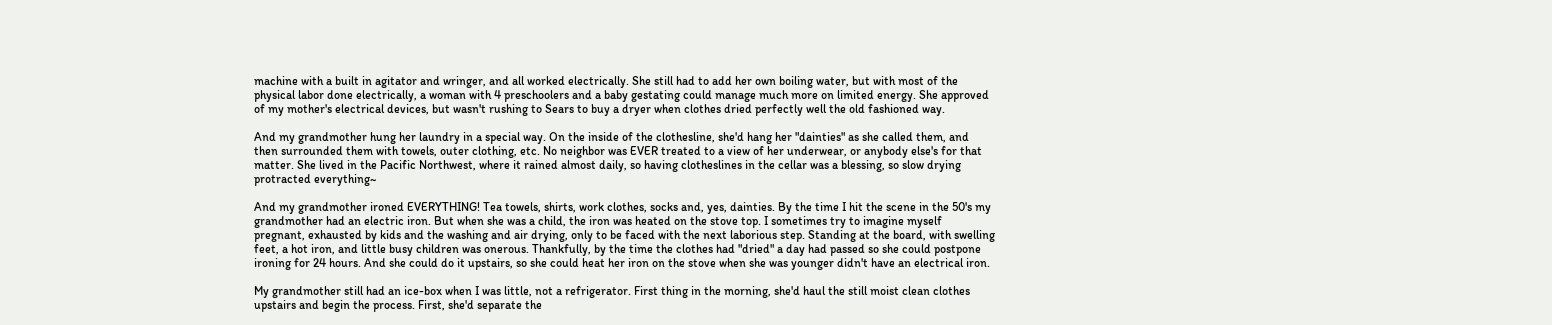machine with a built in agitator and wringer, and all worked electrically. She still had to add her own boiling water, but with most of the physical labor done electrically, a woman with 4 preschoolers and a baby gestating could manage much more on limited energy. She approved of my mother's electrical devices, but wasn't rushing to Sears to buy a dryer when clothes dried perfectly well the old fashioned way.

And my grandmother hung her laundry in a special way. On the inside of the clothesline, she'd hang her "dainties" as she called them, and then surrounded them with towels, outer clothing, etc. No neighbor was EVER treated to a view of her underwear, or anybody else's for that matter. She lived in the Pacific Northwest, where it rained almost daily, so having clotheslines in the cellar was a blessing, so slow drying protracted everything~

And my grandmother ironed EVERYTHING! Tea towels, shirts, work clothes, socks and, yes, dainties. By the time I hit the scene in the 50's my grandmother had an electric iron. But when she was a child, the iron was heated on the stove top. I sometimes try to imagine myself pregnant, exhausted by kids and the washing and air drying, only to be faced with the next laborious step. Standing at the board, with swelling feet, a hot iron, and little busy children was onerous. Thankfully, by the time the clothes had "dried" a day had passed so she could postpone ironing for 24 hours. And she could do it upstairs, so she could heat her iron on the stove when she was younger didn't have an electrical iron.

My grandmother still had an ice-box when I was little, not a refrigerator. First thing in the morning, she'd haul the still moist clean clothes upstairs and begin the process. First, she'd separate the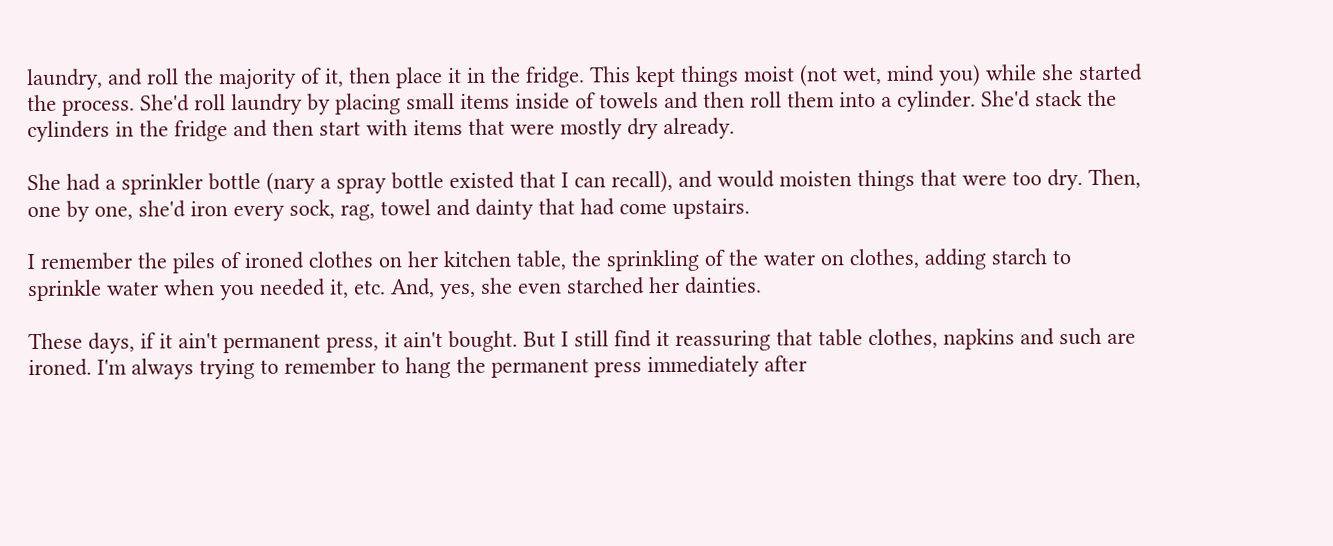laundry, and roll the majority of it, then place it in the fridge. This kept things moist (not wet, mind you) while she started the process. She'd roll laundry by placing small items inside of towels and then roll them into a cylinder. She'd stack the cylinders in the fridge and then start with items that were mostly dry already.

She had a sprinkler bottle (nary a spray bottle existed that I can recall), and would moisten things that were too dry. Then, one by one, she'd iron every sock, rag, towel and dainty that had come upstairs.

I remember the piles of ironed clothes on her kitchen table, the sprinkling of the water on clothes, adding starch to sprinkle water when you needed it, etc. And, yes, she even starched her dainties.

These days, if it ain't permanent press, it ain't bought. But I still find it reassuring that table clothes, napkins and such are ironed. I'm always trying to remember to hang the permanent press immediately after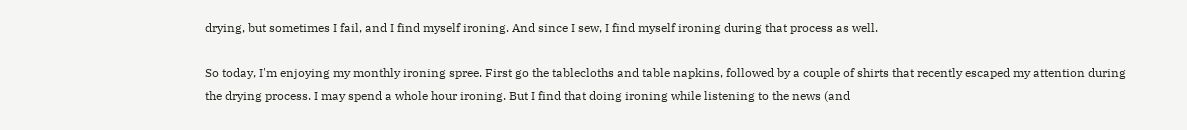drying, but sometimes I fail, and I find myself ironing. And since I sew, I find myself ironing during that process as well.

So today, I'm enjoying my monthly ironing spree. First go the tablecloths and table napkins, followed by a couple of shirts that recently escaped my attention during the drying process. I may spend a whole hour ironing. But I find that doing ironing while listening to the news (and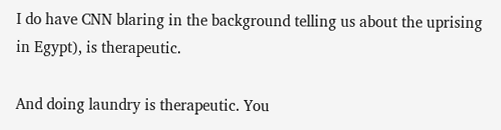I do have CNN blaring in the background telling us about the uprising in Egypt), is therapeutic.

And doing laundry is therapeutic. You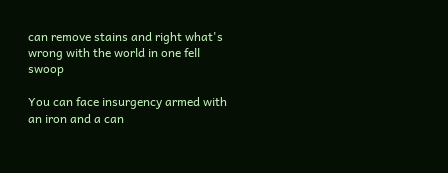can remove stains and right what's wrong with the world in one fell swoop

You can face insurgency armed with an iron and a can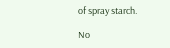of spray starch.

No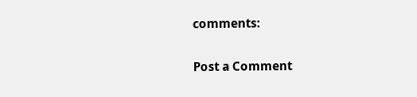comments:

Post a Comment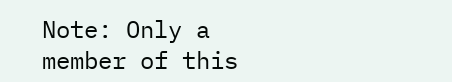Note: Only a member of this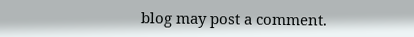blog may post a comment.